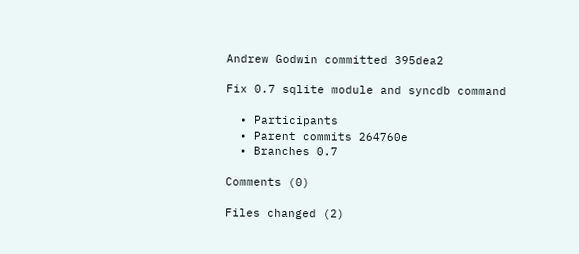Andrew Godwin committed 395dea2

Fix 0.7 sqlite module and syncdb command

  • Participants
  • Parent commits 264760e
  • Branches 0.7

Comments (0)

Files changed (2)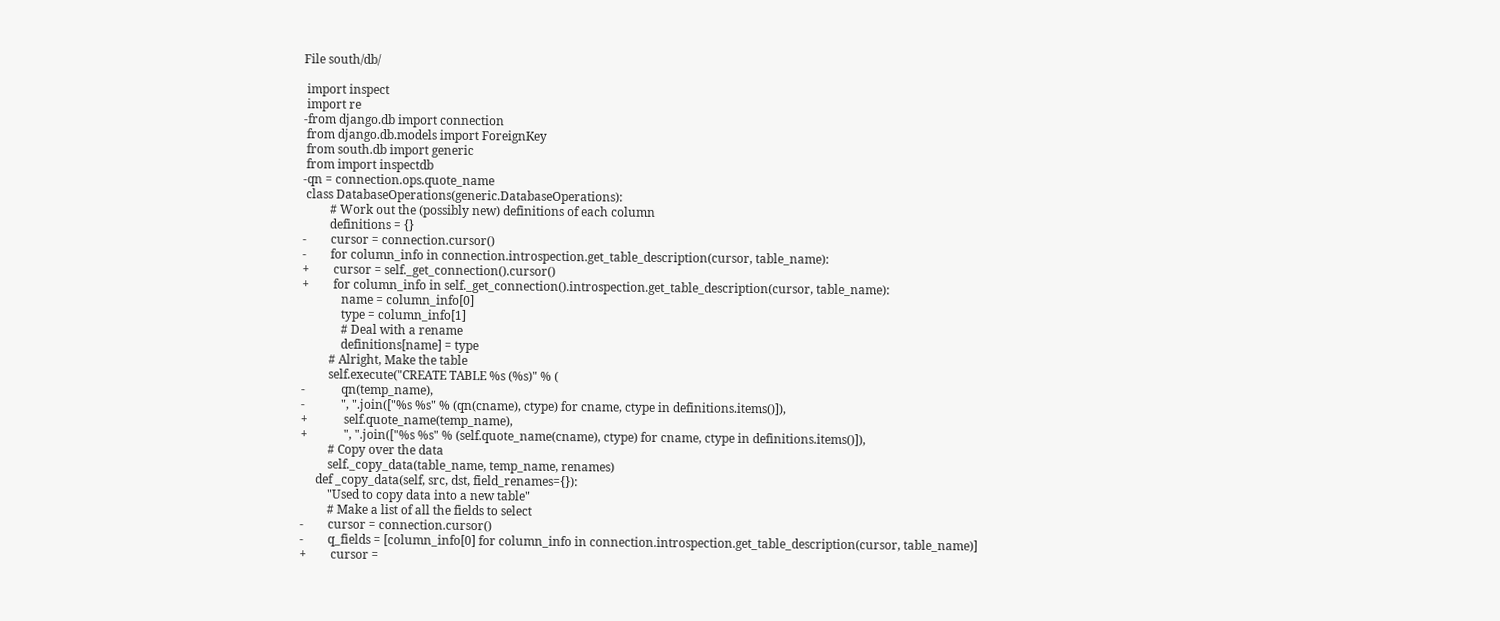File south/db/

 import inspect
 import re
-from django.db import connection
 from django.db.models import ForeignKey
 from south.db import generic
 from import inspectdb
-qn = connection.ops.quote_name
 class DatabaseOperations(generic.DatabaseOperations):
         # Work out the (possibly new) definitions of each column
         definitions = {}
-        cursor = connection.cursor()
-        for column_info in connection.introspection.get_table_description(cursor, table_name):
+        cursor = self._get_connection().cursor()
+        for column_info in self._get_connection().introspection.get_table_description(cursor, table_name):
             name = column_info[0]
             type = column_info[1]
             # Deal with a rename
             definitions[name] = type
         # Alright, Make the table
         self.execute("CREATE TABLE %s (%s)" % (
-            qn(temp_name),
-            ", ".join(["%s %s" % (qn(cname), ctype) for cname, ctype in definitions.items()]),
+            self.quote_name(temp_name),
+            ", ".join(["%s %s" % (self.quote_name(cname), ctype) for cname, ctype in definitions.items()]),
         # Copy over the data
         self._copy_data(table_name, temp_name, renames)
     def _copy_data(self, src, dst, field_renames={}):
         "Used to copy data into a new table"
         # Make a list of all the fields to select
-        cursor = connection.cursor()
-        q_fields = [column_info[0] for column_info in connection.introspection.get_table_description(cursor, table_name)]
+        cursor =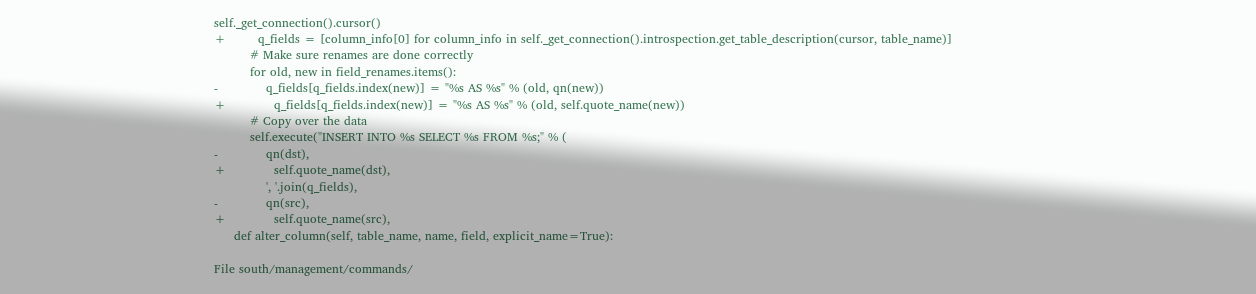self._get_connection().cursor()
+        q_fields = [column_info[0] for column_info in self._get_connection().introspection.get_table_description(cursor, table_name)]
         # Make sure renames are done correctly
         for old, new in field_renames.items():
-            q_fields[q_fields.index(new)] = "%s AS %s" % (old, qn(new))
+            q_fields[q_fields.index(new)] = "%s AS %s" % (old, self.quote_name(new))
         # Copy over the data
         self.execute("INSERT INTO %s SELECT %s FROM %s;" % (
-            qn(dst),
+            self.quote_name(dst),
             ', '.join(q_fields),
-            qn(src),
+            self.quote_name(src),
     def alter_column(self, table_name, name, field, explicit_name=True):

File south/management/commands/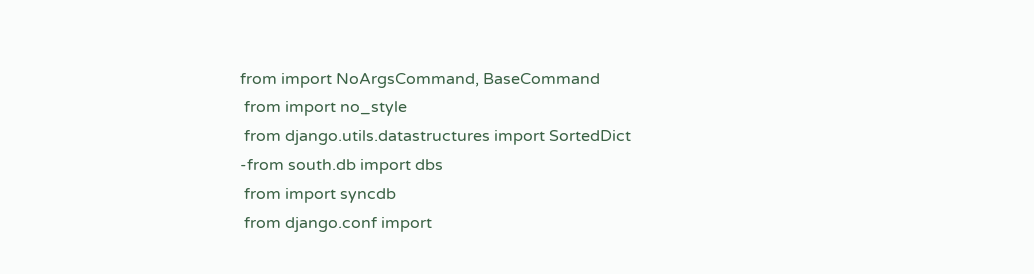from import NoArgsCommand, BaseCommand
 from import no_style
 from django.utils.datastructures import SortedDict
-from south.db import dbs
 from import syncdb
 from django.conf import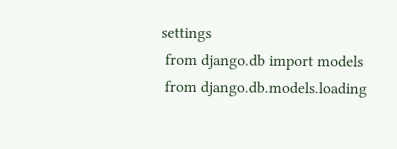settings
 from django.db import models
 from django.db.models.loading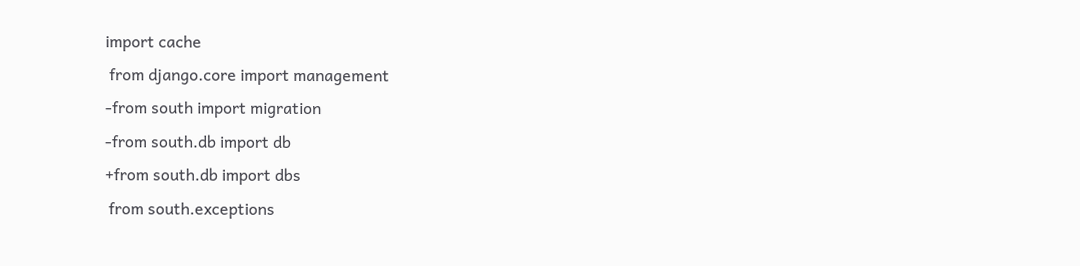import cache
 from django.core import management
-from south import migration
-from south.db import db
+from south.db import dbs
 from south.exceptions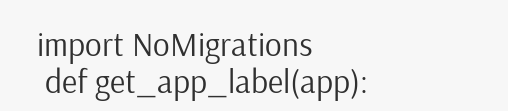import NoMigrations
 def get_app_label(app):